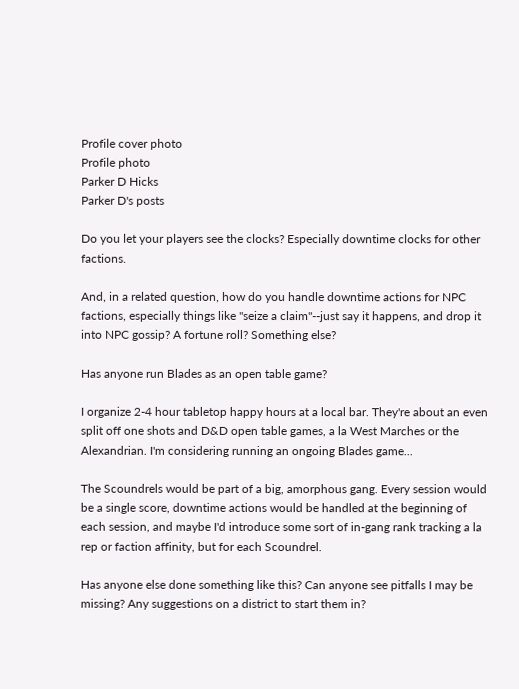Profile cover photo
Profile photo
Parker D Hicks
Parker D's posts

Do you let your players see the clocks? Especially downtime clocks for other factions.

And, in a related question, how do you handle downtime actions for NPC factions, especially things like "seize a claim"--just say it happens, and drop it into NPC gossip? A fortune roll? Something else?

Has anyone run Blades as an open table game?

I organize 2-4 hour tabletop happy hours at a local bar. They're about an even split off one shots and D&D open table games, a la West Marches or the Alexandrian. I'm considering running an ongoing Blades game...

The Scoundrels would be part of a big, amorphous gang. Every session would be a single score, downtime actions would be handled at the beginning of each session, and maybe I'd introduce some sort of in-gang rank tracking a la rep or faction affinity, but for each Scoundrel.

Has anyone else done something like this? Can anyone see pitfalls I may be missing? Any suggestions on a district to start them in?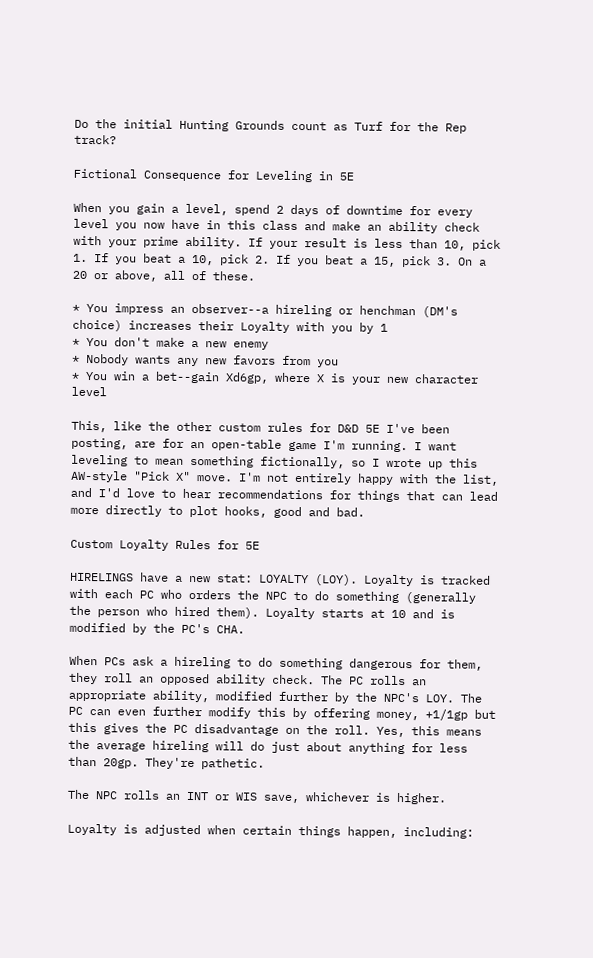Do the initial Hunting Grounds count as Turf for the Rep track?

Fictional Consequence for Leveling in 5E

When you gain a level, spend 2 days of downtime for every level you now have in this class and make an ability check with your prime ability. If your result is less than 10, pick 1. If you beat a 10, pick 2. If you beat a 15, pick 3. On a 20 or above, all of these.

* You impress an observer--a hireling or henchman (DM's choice) increases their Loyalty with you by 1
* You don't make a new enemy
* Nobody wants any new favors from you
* You win a bet--gain Xd6gp, where X is your new character level

This, like the other custom rules for D&D 5E I've been posting, are for an open-table game I'm running. I want leveling to mean something fictionally, so I wrote up this AW-style "Pick X" move. I'm not entirely happy with the list, and I'd love to hear recommendations for things that can lead more directly to plot hooks, good and bad.

Custom Loyalty Rules for 5E

HIRELINGS have a new stat: LOYALTY (LOY). Loyalty is tracked with each PC who orders the NPC to do something (generally the person who hired them). Loyalty starts at 10 and is modified by the PC's CHA.

When PCs ask a hireling to do something dangerous for them, they roll an opposed ability check. The PC rolls an appropriate ability, modified further by the NPC's LOY. The PC can even further modify this by offering money, +1/1gp but this gives the PC disadvantage on the roll. Yes, this means the average hireling will do just about anything for less than 20gp. They're pathetic.

The NPC rolls an INT or WIS save, whichever is higher.

Loyalty is adjusted when certain things happen, including: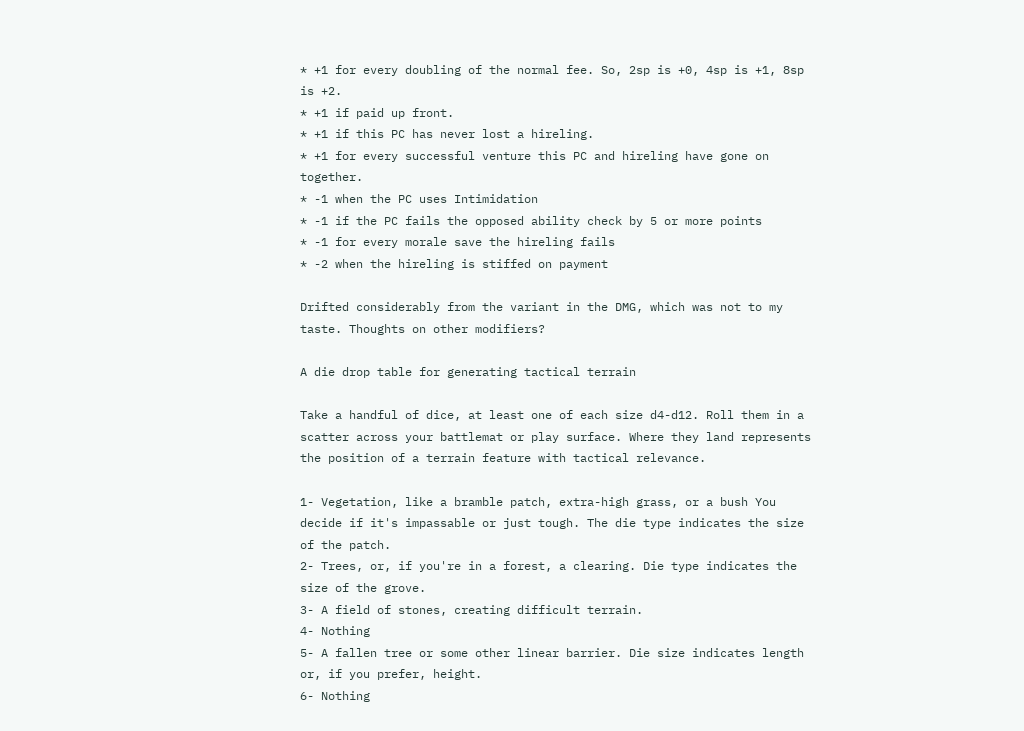* +1 for every doubling of the normal fee. So, 2sp is +0, 4sp is +1, 8sp is +2.
* +1 if paid up front.
* +1 if this PC has never lost a hireling.
* +1 for every successful venture this PC and hireling have gone on together.
* -1 when the PC uses Intimidation
* -1 if the PC fails the opposed ability check by 5 or more points
* -1 for every morale save the hireling fails
* -2 when the hireling is stiffed on payment

Drifted considerably from the variant in the DMG, which was not to my taste. Thoughts on other modifiers?

A die drop table for generating tactical terrain

Take a handful of dice, at least one of each size d4-d12. Roll them in a scatter across your battlemat or play surface. Where they land represents the position of a terrain feature with tactical relevance.

1- Vegetation, like a bramble patch, extra-high grass, or a bush You decide if it's impassable or just tough. The die type indicates the size of the patch.
2- Trees, or, if you're in a forest, a clearing. Die type indicates the size of the grove.
3- A field of stones, creating difficult terrain.
4- Nothing
5- A fallen tree or some other linear barrier. Die size indicates length or, if you prefer, height.
6- Nothing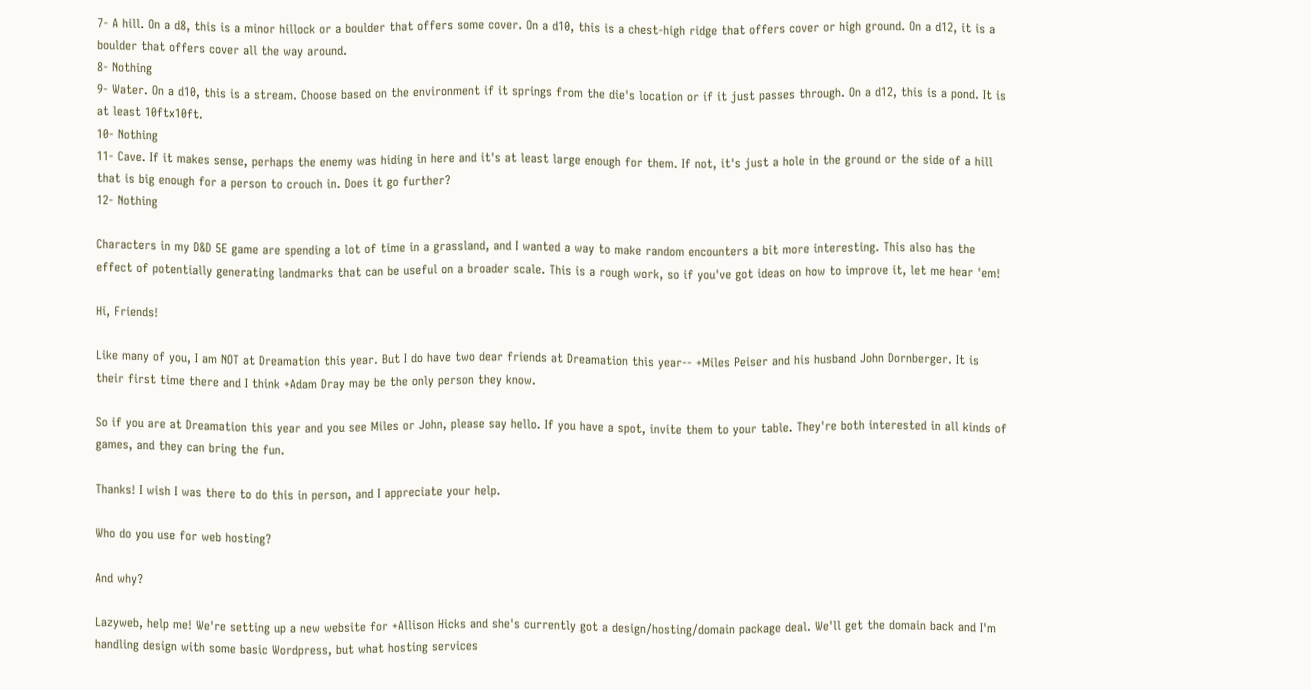7- A hill. On a d8, this is a minor hillock or a boulder that offers some cover. On a d10, this is a chest-high ridge that offers cover or high ground. On a d12, it is a boulder that offers cover all the way around.
8- Nothing
9- Water. On a d10, this is a stream. Choose based on the environment if it springs from the die's location or if it just passes through. On a d12, this is a pond. It is at least 10ftx10ft.
10- Nothing
11- Cave. If it makes sense, perhaps the enemy was hiding in here and it's at least large enough for them. If not, it's just a hole in the ground or the side of a hill that is big enough for a person to crouch in. Does it go further?
12- Nothing

Characters in my D&D 5E game are spending a lot of time in a grassland, and I wanted a way to make random encounters a bit more interesting. This also has the effect of potentially generating landmarks that can be useful on a broader scale. This is a rough work, so if you've got ideas on how to improve it, let me hear 'em!

Hi, Friends!

Like many of you, I am NOT at Dreamation this year. But I do have two dear friends at Dreamation this year-- +Miles Peiser and his husband John Dornberger. It is their first time there and I think +Adam Dray may be the only person they know.

So if you are at Dreamation this year and you see Miles or John, please say hello. If you have a spot, invite them to your table. They're both interested in all kinds of games, and they can bring the fun.

Thanks! I wish I was there to do this in person, and I appreciate your help.

Who do you use for web hosting?

And why?

Lazyweb, help me! We're setting up a new website for +Allison Hicks and she's currently got a design/hosting/domain package deal. We'll get the domain back and I'm handling design with some basic Wordpress, but what hosting services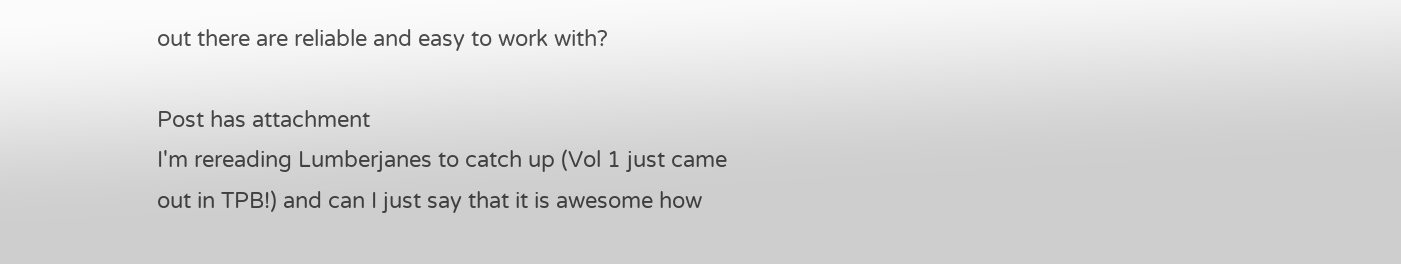out there are reliable and easy to work with?

Post has attachment
I'm rereading Lumberjanes to catch up (Vol 1 just came out in TPB!) and can I just say that it is awesome how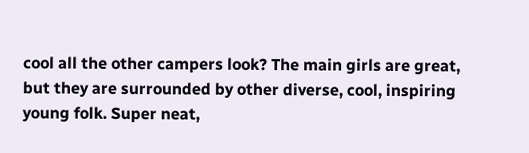cool all the other campers look? The main girls are great, but they are surrounded by other diverse, cool, inspiring young folk. Super neat,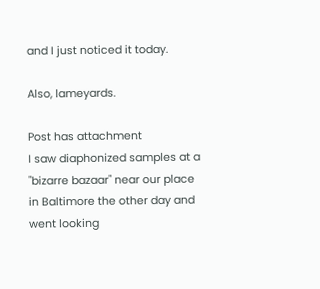and I just noticed it today.

Also, lameyards.

Post has attachment
I saw diaphonized samples at a "bizarre bazaar" near our place in Baltimore the other day and went looking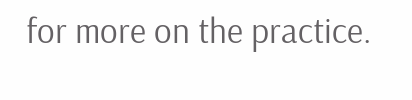for more on the practice.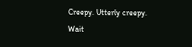Creepy. Utterly creepy.
Wait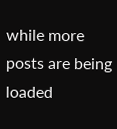while more posts are being loaded